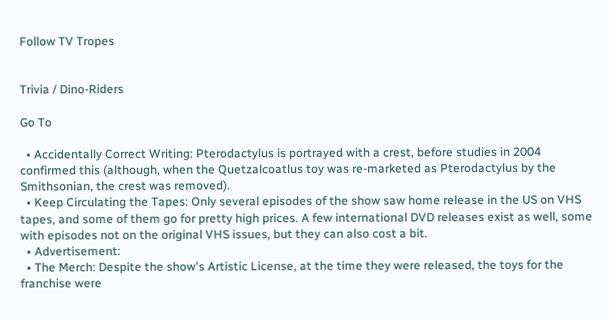Follow TV Tropes


Trivia / Dino-Riders

Go To

  • Accidentally Correct Writing: Pterodactylus is portrayed with a crest, before studies in 2004 confirmed this (although, when the Quetzalcoatlus toy was re-marketed as Pterodactylus by the Smithsonian, the crest was removed).
  • Keep Circulating the Tapes: Only several episodes of the show saw home release in the US on VHS tapes, and some of them go for pretty high prices. A few international DVD releases exist as well, some with episodes not on the original VHS issues, but they can also cost a bit.
  • Advertisement:
  • The Merch: Despite the show's Artistic License, at the time they were released, the toys for the franchise were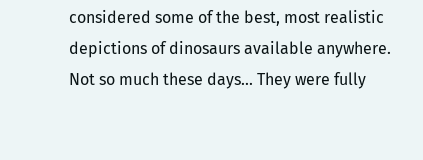considered some of the best, most realistic depictions of dinosaurs available anywhere. Not so much these days... They were fully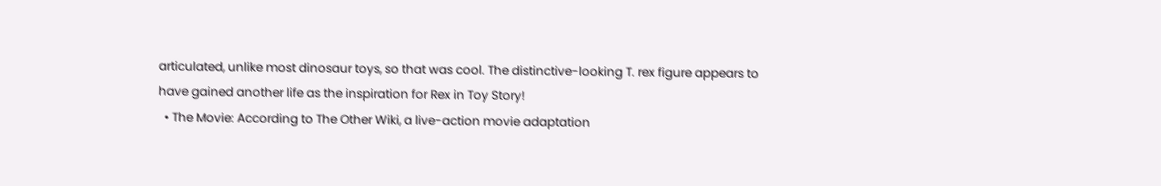articulated, unlike most dinosaur toys, so that was cool. The distinctive-looking T. rex figure appears to have gained another life as the inspiration for Rex in Toy Story!
  • The Movie: According to The Other Wiki, a live-action movie adaptation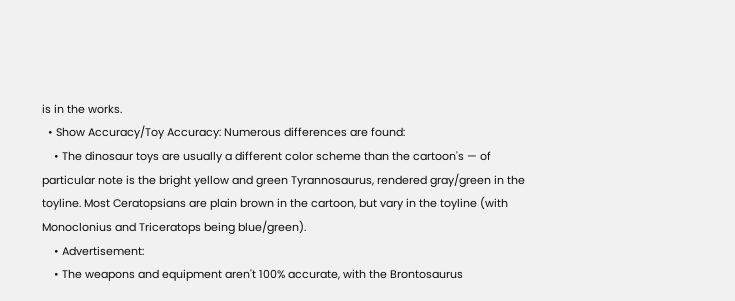is in the works.
  • Show Accuracy/Toy Accuracy: Numerous differences are found:
    • The dinosaur toys are usually a different color scheme than the cartoon's — of particular note is the bright yellow and green Tyrannosaurus, rendered gray/green in the toyline. Most Ceratopsians are plain brown in the cartoon, but vary in the toyline (with Monoclonius and Triceratops being blue/green).
    • Advertisement:
    • The weapons and equipment aren't 100% accurate, with the Brontosaurus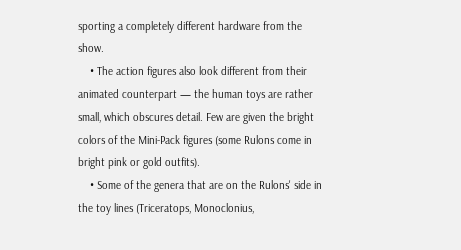sporting a completely different hardware from the show.
    • The action figures also look different from their animated counterpart — the human toys are rather small, which obscures detail. Few are given the bright colors of the Mini-Pack figures (some Rulons come in bright pink or gold outfits).
    • Some of the genera that are on the Rulons' side in the toy lines (Triceratops, Monoclonius,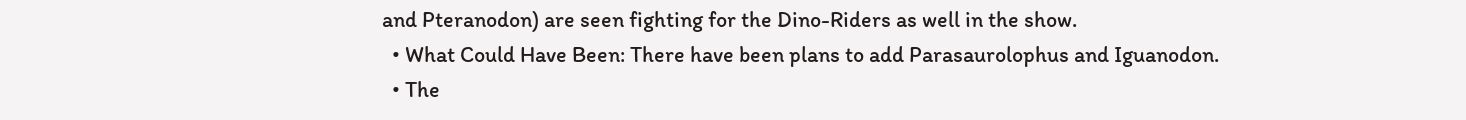and Pteranodon) are seen fighting for the Dino-Riders as well in the show.
  • What Could Have Been: There have been plans to add Parasaurolophus and Iguanodon.
  • The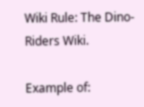Wiki Rule: The Dino-Riders Wiki.

Example of: